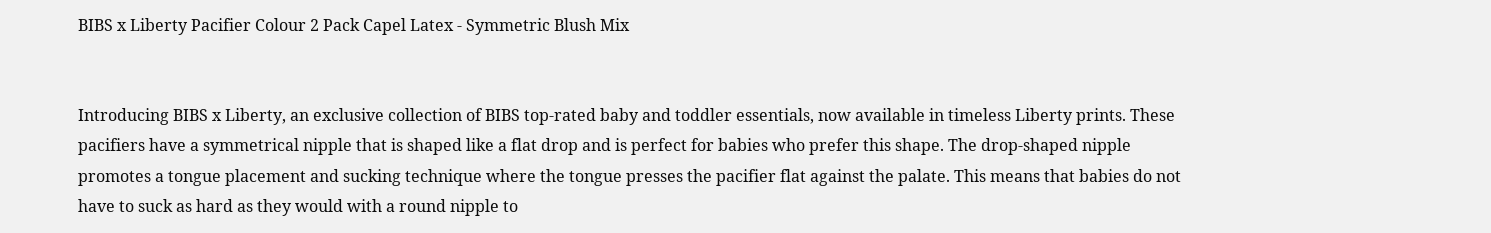BIBS x Liberty Pacifier Colour 2 Pack Capel Latex - Symmetric Blush Mix


Introducing BIBS x Liberty, an exclusive collection of BIBS top-rated baby and toddler essentials, now available in timeless Liberty prints. These pacifiers have a symmetrical nipple that is shaped like a flat drop and is perfect for babies who prefer this shape. The drop-shaped nipple promotes a tongue placement and sucking technique where the tongue presses the pacifier flat against the palate. This means that babies do not have to suck as hard as they would with a round nipple to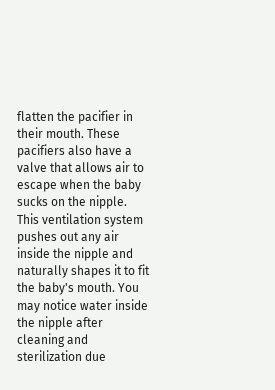flatten the pacifier in their mouth. These pacifiers also have a valve that allows air to escape when the baby sucks on the nipple. This ventilation system pushes out any air inside the nipple and naturally shapes it to fit the baby's mouth. You may notice water inside the nipple after cleaning and sterilization due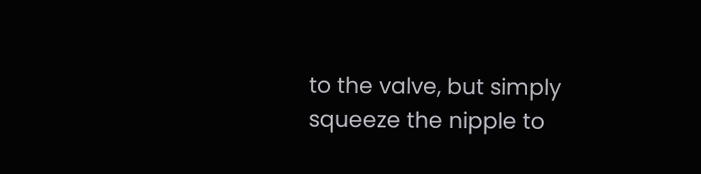to the valve, but simply squeeze the nipple to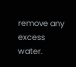remove any excess water.